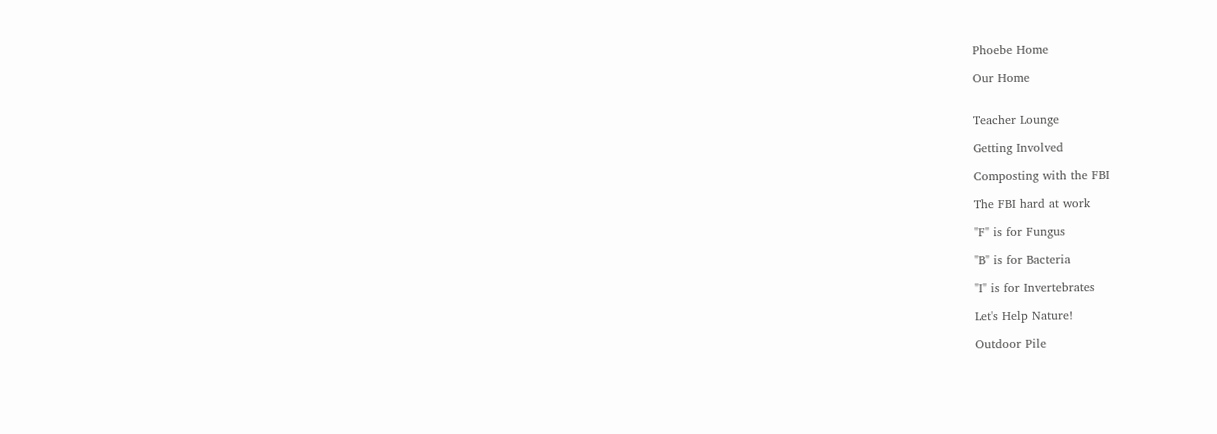Phoebe Home

Our Home


Teacher Lounge

Getting Involved

Composting with the FBI

The FBI hard at work

"F" is for Fungus

"B" is for Bacteria

"I" is for Invertebrates

Let's Help Nature!

Outdoor Pile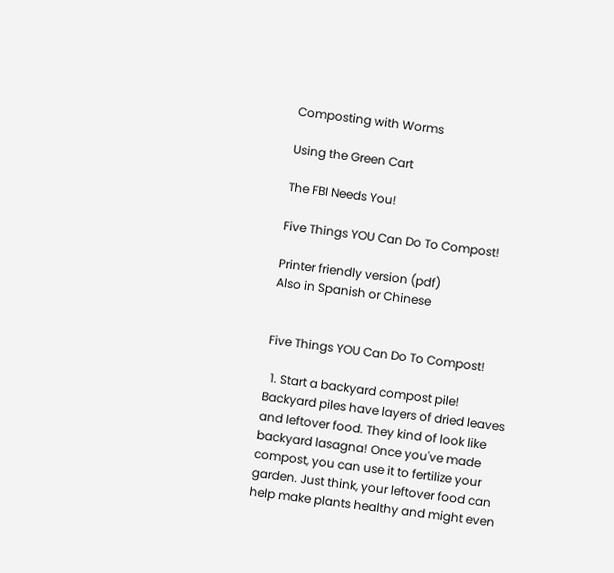Composting with Worms

Using the Green Cart

The FBI Needs You!

Five Things YOU Can Do To Compost!

Printer friendly version (pdf)
Also in Spanish or Chinese


Five Things YOU Can Do To Compost!

  1. Start a backyard compost pile! Backyard piles have layers of dried leaves and leftover food. They kind of look like backyard lasagna! Once you've made compost, you can use it to fertilize your garden. Just think, your leftover food can help make plants healthy and might even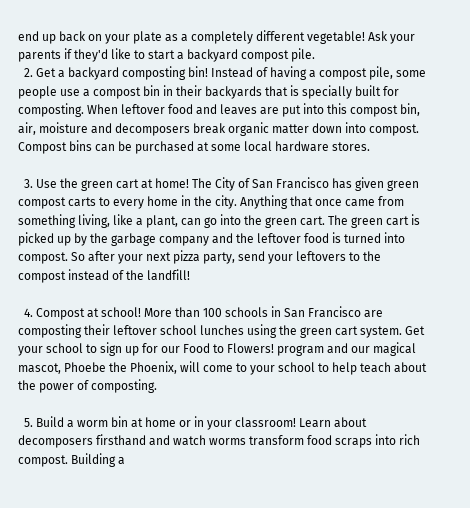end up back on your plate as a completely different vegetable! Ask your parents if they'd like to start a backyard compost pile.
  2. Get a backyard composting bin! Instead of having a compost pile, some people use a compost bin in their backyards that is specially built for composting. When leftover food and leaves are put into this compost bin, air, moisture and decomposers break organic matter down into compost. Compost bins can be purchased at some local hardware stores.

  3. Use the green cart at home! The City of San Francisco has given green compost carts to every home in the city. Anything that once came from something living, like a plant, can go into the green cart. The green cart is picked up by the garbage company and the leftover food is turned into compost. So after your next pizza party, send your leftovers to the compost instead of the landfill!

  4. Compost at school! More than 100 schools in San Francisco are composting their leftover school lunches using the green cart system. Get your school to sign up for our Food to Flowers! program and our magical mascot, Phoebe the Phoenix, will come to your school to help teach about the power of composting.

  5. Build a worm bin at home or in your classroom! Learn about decomposers firsthand and watch worms transform food scraps into rich compost. Building a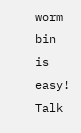worm bin is easy! Talk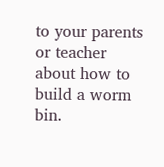to your parents or teacher about how to build a worm bin.